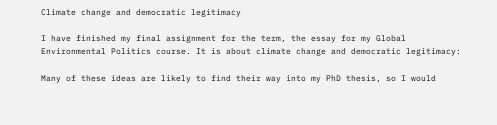Climate change and democratic legitimacy

I have finished my final assignment for the term, the essay for my Global Environmental Politics course. It is about climate change and democratic legitimacy:

Many of these ideas are likely to find their way into my PhD thesis, so I would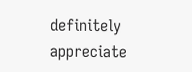definitely appreciate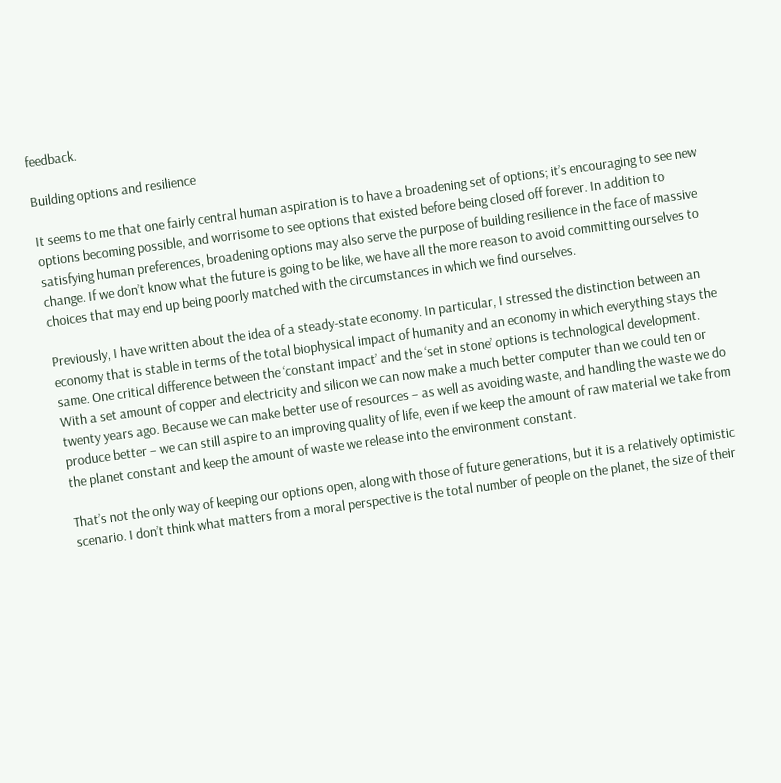feedback.

Building options and resilience

It seems to me that one fairly central human aspiration is to have a broadening set of options; it’s encouraging to see new options becoming possible, and worrisome to see options that existed before being closed off forever. In addition to satisfying human preferences, broadening options may also serve the purpose of building resilience in the face of massive change. If we don’t know what the future is going to be like, we have all the more reason to avoid committing ourselves to choices that may end up being poorly matched with the circumstances in which we find ourselves.

Previously, I have written about the idea of a steady-state economy. In particular, I stressed the distinction between an economy that is stable in terms of the total biophysical impact of humanity and an economy in which everything stays the same. One critical difference between the ‘constant impact’ and the ‘set in stone’ options is technological development. With a set amount of copper and electricity and silicon we can now make a much better computer than we could ten or twenty years ago. Because we can make better use of resources – as well as avoiding waste, and handling the waste we do produce better – we can still aspire to an improving quality of life, even if we keep the amount of raw material we take from the planet constant and keep the amount of waste we release into the environment constant.

That’s not the only way of keeping our options open, along with those of future generations, but it is a relatively optimistic scenario. I don’t think what matters from a moral perspective is the total number of people on the planet, the size of their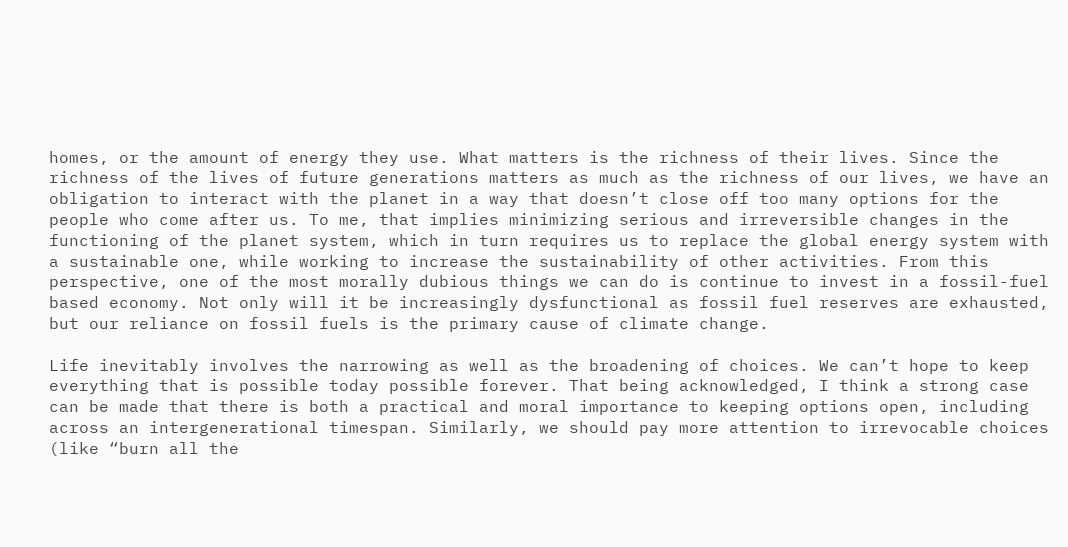homes, or the amount of energy they use. What matters is the richness of their lives. Since the richness of the lives of future generations matters as much as the richness of our lives, we have an obligation to interact with the planet in a way that doesn’t close off too many options for the people who come after us. To me, that implies minimizing serious and irreversible changes in the functioning of the planet system, which in turn requires us to replace the global energy system with a sustainable one, while working to increase the sustainability of other activities. From this perspective, one of the most morally dubious things we can do is continue to invest in a fossil-fuel based economy. Not only will it be increasingly dysfunctional as fossil fuel reserves are exhausted, but our reliance on fossil fuels is the primary cause of climate change.

Life inevitably involves the narrowing as well as the broadening of choices. We can’t hope to keep everything that is possible today possible forever. That being acknowledged, I think a strong case can be made that there is both a practical and moral importance to keeping options open, including across an intergenerational timespan. Similarly, we should pay more attention to irrevocable choices (like “burn all the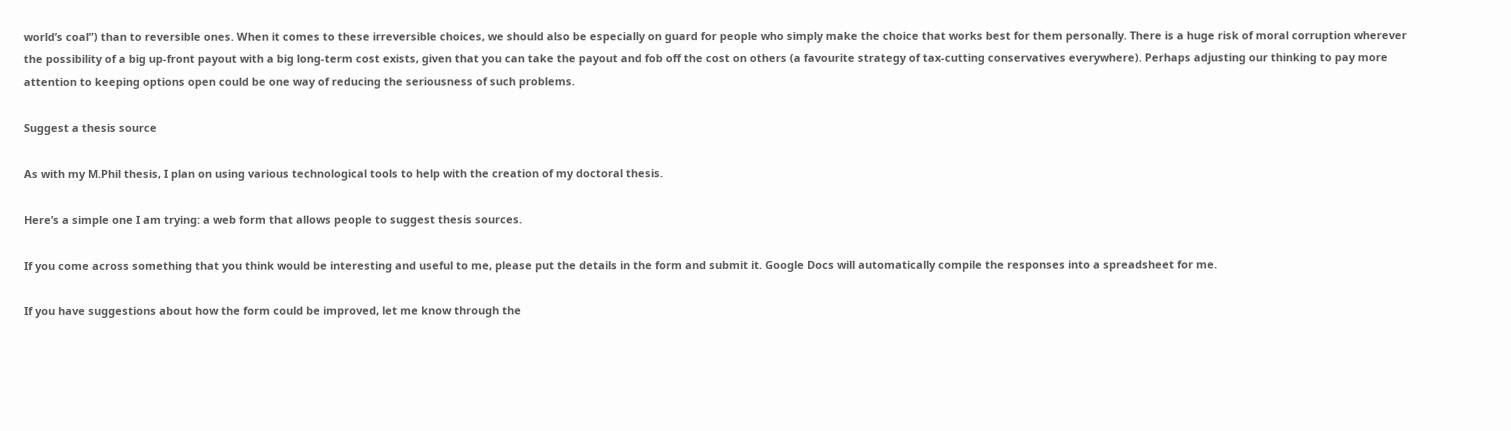world’s coal”) than to reversible ones. When it comes to these irreversible choices, we should also be especially on guard for people who simply make the choice that works best for them personally. There is a huge risk of moral corruption wherever the possibility of a big up-front payout with a big long-term cost exists, given that you can take the payout and fob off the cost on others (a favourite strategy of tax-cutting conservatives everywhere). Perhaps adjusting our thinking to pay more attention to keeping options open could be one way of reducing the seriousness of such problems.

Suggest a thesis source

As with my M.Phil thesis, I plan on using various technological tools to help with the creation of my doctoral thesis.

Here’s a simple one I am trying: a web form that allows people to suggest thesis sources.

If you come across something that you think would be interesting and useful to me, please put the details in the form and submit it. Google Docs will automatically compile the responses into a spreadsheet for me.

If you have suggestions about how the form could be improved, let me know through the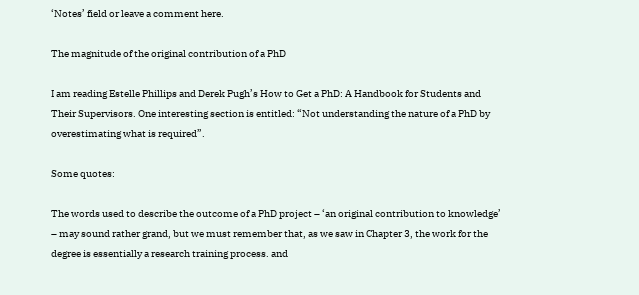‘Notes’ field or leave a comment here.

The magnitude of the original contribution of a PhD

I am reading Estelle Phillips and Derek Pugh’s How to Get a PhD: A Handbook for Students and Their Supervisors. One interesting section is entitled: “Not understanding the nature of a PhD by overestimating what is required”.

Some quotes:

The words used to describe the outcome of a PhD project – ‘an original contribution to knowledge’ – may sound rather grand, but we must remember that, as we saw in Chapter 3, the work for the degree is essentially a research training process. and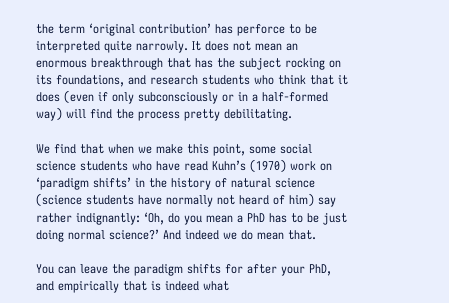the term ‘original contribution’ has perforce to be interpreted quite narrowly. It does not mean an enormous breakthrough that has the subject rocking on its foundations, and research students who think that it does (even if only subconsciously or in a half-formed way) will find the process pretty debilitating.

We find that when we make this point, some social science students who have read Kuhn’s (1970) work on ‘paradigm shifts’ in the history of natural science (science students have normally not heard of him) say rather indignantly: ‘Oh, do you mean a PhD has to be just doing normal science?’ And indeed we do mean that.

You can leave the paradigm shifts for after your PhD, and empirically that is indeed what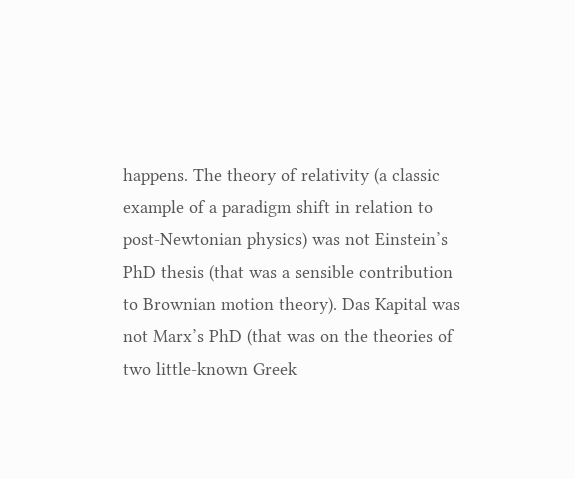happens. The theory of relativity (a classic example of a paradigm shift in relation to post-Newtonian physics) was not Einstein’s PhD thesis (that was a sensible contribution to Brownian motion theory). Das Kapital was not Marx’s PhD (that was on the theories of two little-known Greek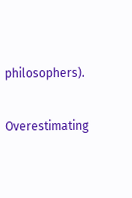philosophers).

Overestimating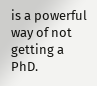is a powerful way of not getting a PhD.